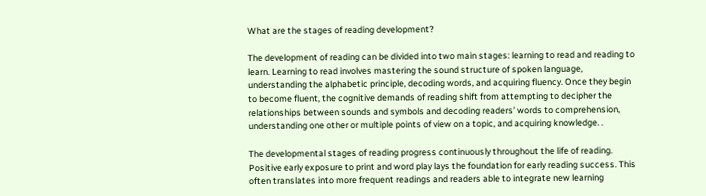What are the stages of reading development?

The development of reading can be divided into two main stages: learning to read and reading to learn. Learning to read involves mastering the sound structure of spoken language, understanding the alphabetic principle, decoding words, and acquiring fluency. Once they begin to become fluent, the cognitive demands of reading shift from attempting to decipher the relationships between sounds and symbols and decoding readers’ words to comprehension, understanding one other or multiple points of view on a topic, and acquiring knowledge. .

The developmental stages of reading progress continuously throughout the life of reading. Positive early exposure to print and word play lays the foundation for early reading success. This often translates into more frequent readings and readers able to integrate new learning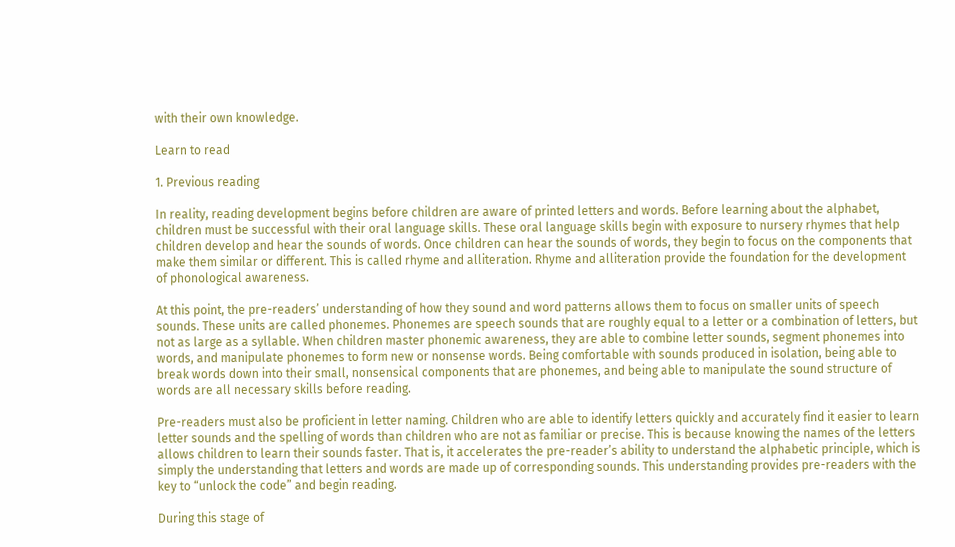with their own knowledge.

Learn to read

1. Previous reading

In reality, reading development begins before children are aware of printed letters and words. Before learning about the alphabet, children must be successful with their oral language skills. These oral language skills begin with exposure to nursery rhymes that help children develop and hear the sounds of words. Once children can hear the sounds of words, they begin to focus on the components that make them similar or different. This is called rhyme and alliteration. Rhyme and alliteration provide the foundation for the development of phonological awareness.

At this point, the pre-readers’ understanding of how they sound and word patterns allows them to focus on smaller units of speech sounds. These units are called phonemes. Phonemes are speech sounds that are roughly equal to a letter or a combination of letters, but not as large as a syllable. When children master phonemic awareness, they are able to combine letter sounds, segment phonemes into words, and manipulate phonemes to form new or nonsense words. Being comfortable with sounds produced in isolation, being able to break words down into their small, nonsensical components that are phonemes, and being able to manipulate the sound structure of words are all necessary skills before reading.

Pre-readers must also be proficient in letter naming. Children who are able to identify letters quickly and accurately find it easier to learn letter sounds and the spelling of words than children who are not as familiar or precise. This is because knowing the names of the letters allows children to learn their sounds faster. That is, it accelerates the pre-reader’s ability to understand the alphabetic principle, which is simply the understanding that letters and words are made up of corresponding sounds. This understanding provides pre-readers with the key to “unlock the code” and begin reading.

During this stage of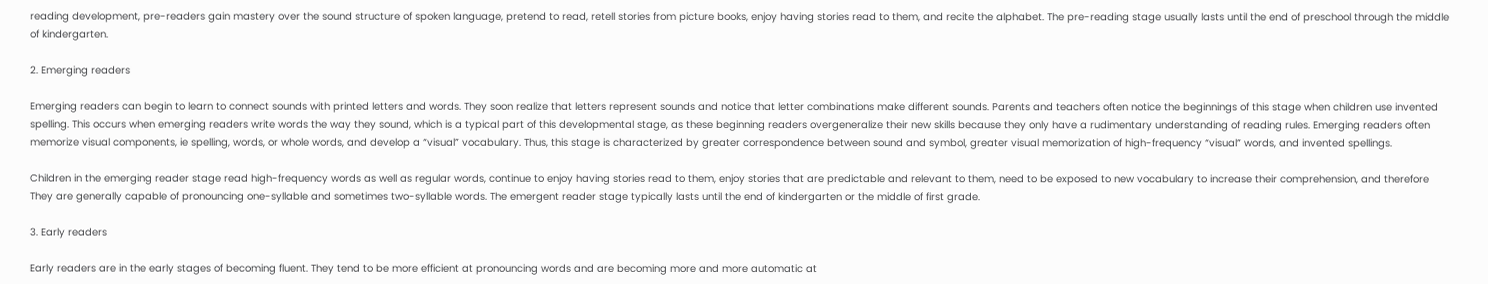reading development, pre-readers gain mastery over the sound structure of spoken language, pretend to read, retell stories from picture books, enjoy having stories read to them, and recite the alphabet. The pre-reading stage usually lasts until the end of preschool through the middle of kindergarten.

2. Emerging readers

Emerging readers can begin to learn to connect sounds with printed letters and words. They soon realize that letters represent sounds and notice that letter combinations make different sounds. Parents and teachers often notice the beginnings of this stage when children use invented spelling. This occurs when emerging readers write words the way they sound, which is a typical part of this developmental stage, as these beginning readers overgeneralize their new skills because they only have a rudimentary understanding of reading rules. Emerging readers often memorize visual components, ie spelling, words, or whole words, and develop a “visual” vocabulary. Thus, this stage is characterized by greater correspondence between sound and symbol, greater visual memorization of high-frequency “visual” words, and invented spellings.

Children in the emerging reader stage read high-frequency words as well as regular words, continue to enjoy having stories read to them, enjoy stories that are predictable and relevant to them, need to be exposed to new vocabulary to increase their comprehension, and therefore They are generally capable of pronouncing one-syllable and sometimes two-syllable words. The emergent reader stage typically lasts until the end of kindergarten or the middle of first grade.

3. Early readers

Early readers are in the early stages of becoming fluent. They tend to be more efficient at pronouncing words and are becoming more and more automatic at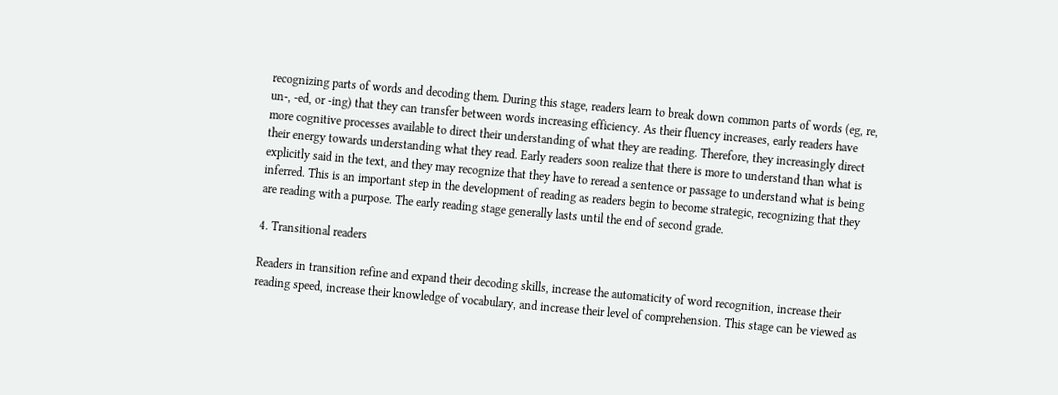recognizing parts of words and decoding them. During this stage, readers learn to break down common parts of words (eg, re, un-, -ed, or -ing) that they can transfer between words increasing efficiency. As their fluency increases, early readers have more cognitive processes available to direct their understanding of what they are reading. Therefore, they increasingly direct their energy towards understanding what they read. Early readers soon realize that there is more to understand than what is explicitly said in the text, and they may recognize that they have to reread a sentence or passage to understand what is being inferred. This is an important step in the development of reading as readers begin to become strategic, recognizing that they are reading with a purpose. The early reading stage generally lasts until the end of second grade.

4. Transitional readers

Readers in transition refine and expand their decoding skills, increase the automaticity of word recognition, increase their reading speed, increase their knowledge of vocabulary, and increase their level of comprehension. This stage can be viewed as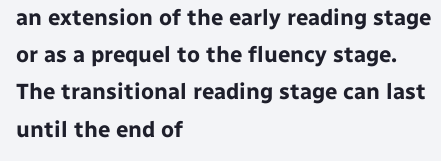an extension of the early reading stage or as a prequel to the fluency stage. The transitional reading stage can last until the end of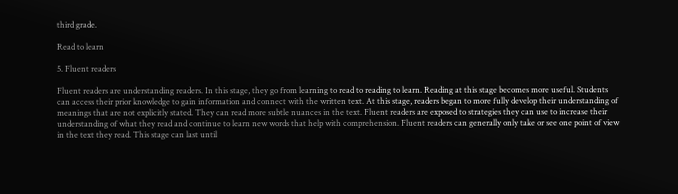third grade.

Read to learn

5. Fluent readers

Fluent readers are understanding readers. In this stage, they go from learning to read to reading to learn. Reading at this stage becomes more useful. Students can access their prior knowledge to gain information and connect with the written text. At this stage, readers began to more fully develop their understanding of meanings that are not explicitly stated. They can read more subtle nuances in the text. Fluent readers are exposed to strategies they can use to increase their understanding of what they read and continue to learn new words that help with comprehension. Fluent readers can generally only take or see one point of view in the text they read. This stage can last until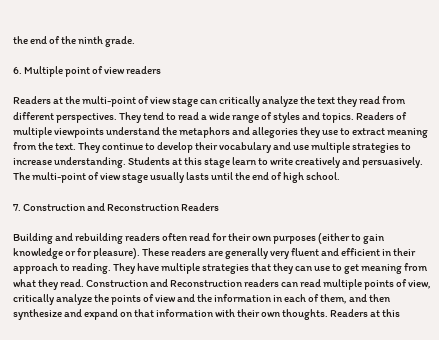the end of the ninth grade.

6. Multiple point of view readers

Readers at the multi-point of view stage can critically analyze the text they read from different perspectives. They tend to read a wide range of styles and topics. Readers of multiple viewpoints understand the metaphors and allegories they use to extract meaning from the text. They continue to develop their vocabulary and use multiple strategies to increase understanding. Students at this stage learn to write creatively and persuasively. The multi-point of view stage usually lasts until the end of high school.

7. Construction and Reconstruction Readers

Building and rebuilding readers often read for their own purposes (either to gain knowledge or for pleasure). These readers are generally very fluent and efficient in their approach to reading. They have multiple strategies that they can use to get meaning from what they read. Construction and Reconstruction readers can read multiple points of view, critically analyze the points of view and the information in each of them, and then synthesize and expand on that information with their own thoughts. Readers at this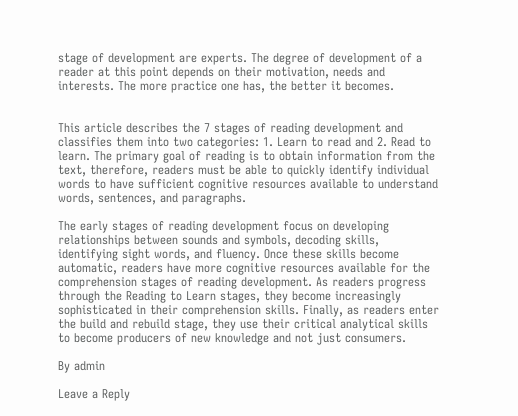stage of development are experts. The degree of development of a reader at this point depends on their motivation, needs and interests. The more practice one has, the better it becomes.


This article describes the 7 stages of reading development and classifies them into two categories: 1. Learn to read and 2. Read to learn. The primary goal of reading is to obtain information from the text, therefore, readers must be able to quickly identify individual words to have sufficient cognitive resources available to understand words, sentences, and paragraphs.

The early stages of reading development focus on developing relationships between sounds and symbols, decoding skills, identifying sight words, and fluency. Once these skills become automatic, readers have more cognitive resources available for the comprehension stages of reading development. As readers progress through the Reading to Learn stages, they become increasingly sophisticated in their comprehension skills. Finally, as readers enter the build and rebuild stage, they use their critical analytical skills to become producers of new knowledge and not just consumers.

By admin

Leave a Reply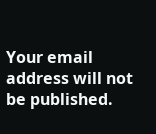Your email address will not be published.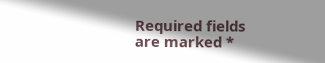Required fields are marked *